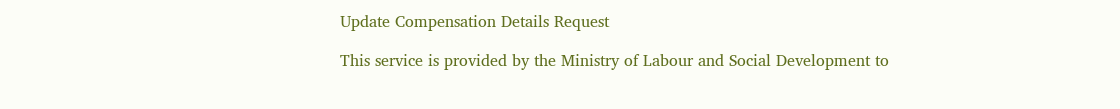Update Compensation Details Request

This service is provided by the Ministry of Labour and Social Development to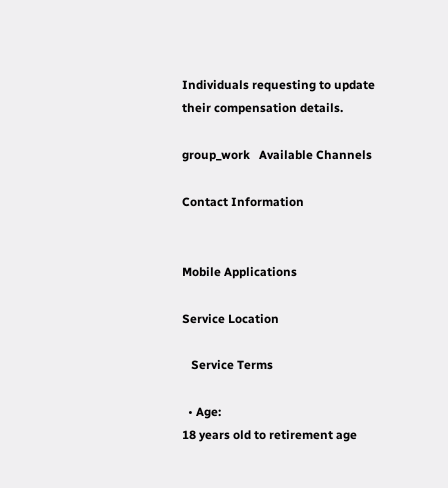Individuals requesting to update their compensation details.

group_work   Available Channels

Contact Information


Mobile Applications

Service Location

   Service Terms

  • Age:
18 years old to retirement age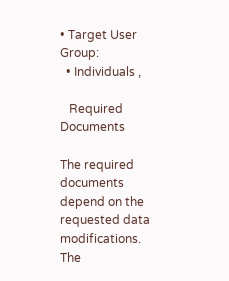• Target User Group:
  • Individuals ,

   Required Documents

The required documents depend on the requested data modifications. The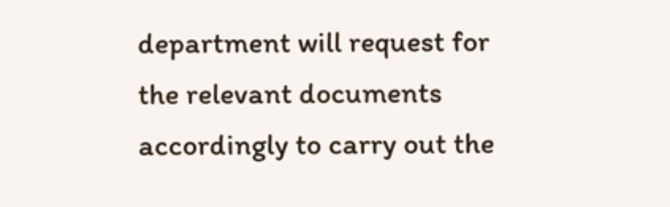department will request for the relevant documents accordingly to carry out the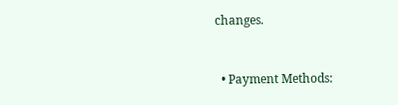changes.


  • Payment Methods: